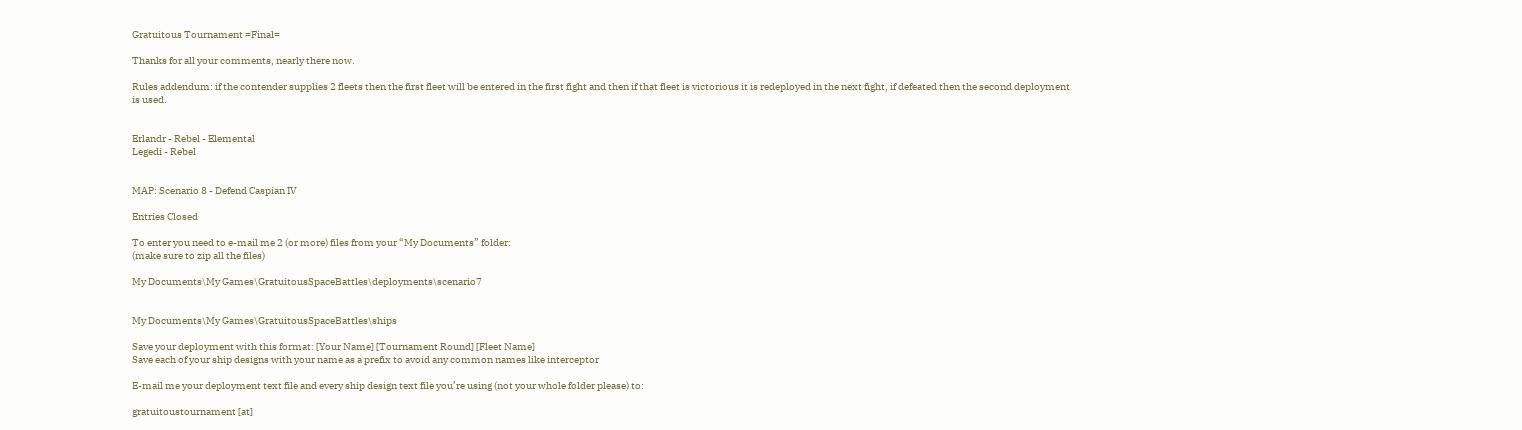Gratuitous Tournament =Final=

Thanks for all your comments, nearly there now.

Rules addendum: if the contender supplies 2 fleets then the first fleet will be entered in the first fight and then if that fleet is victorious it is redeployed in the next fight, if defeated then the second deployment is used.


Erlandr - Rebel - Elemental
Legedi - Rebel


MAP: Scenario 8 - Defend Caspian IV

Entries Closed

To enter you need to e-mail me 2 (or more) files from your “My Documents” folder:
(make sure to zip all the files)

My Documents\My Games\GratuitousSpaceBattles\deployments\scenario7


My Documents\My Games\GratuitousSpaceBattles\ships

Save your deployment with this format: [Your Name] [Tournament Round] [Fleet Name]
Save each of your ship designs with your name as a prefix to avoid any common names like interceptor

E-mail me your deployment text file and every ship design text file you’re using (not your whole folder please) to:

gratuitoustournament [at]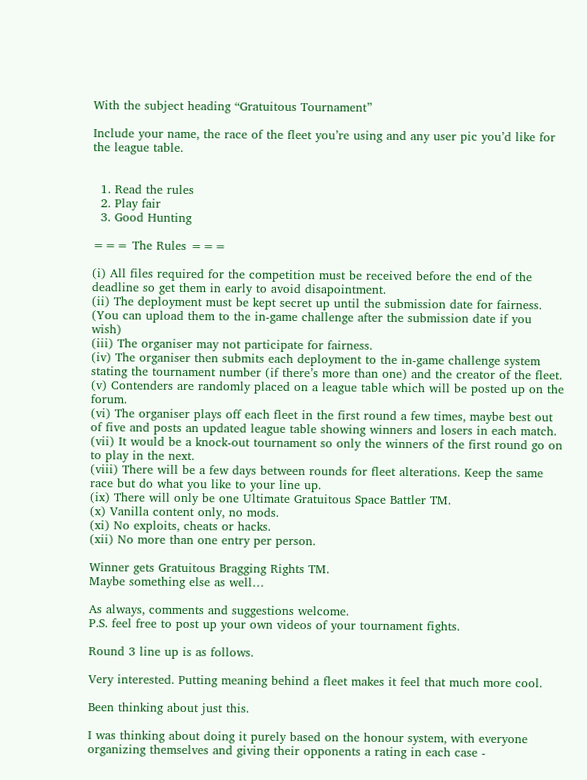With the subject heading “Gratuitous Tournament”

Include your name, the race of the fleet you’re using and any user pic you’d like for the league table.


  1. Read the rules
  2. Play fair
  3. Good Hunting

=== The Rules ===

(i) All files required for the competition must be received before the end of the deadline so get them in early to avoid disapointment.
(ii) The deployment must be kept secret up until the submission date for fairness. (You can upload them to the in-game challenge after the submission date if you wish)
(iii) The organiser may not participate for fairness.
(iv) The organiser then submits each deployment to the in-game challenge system stating the tournament number (if there’s more than one) and the creator of the fleet.
(v) Contenders are randomly placed on a league table which will be posted up on the forum.
(vi) The organiser plays off each fleet in the first round a few times, maybe best out of five and posts an updated league table showing winners and losers in each match.
(vii) It would be a knock-out tournament so only the winners of the first round go on to play in the next.
(viii) There will be a few days between rounds for fleet alterations. Keep the same race but do what you like to your line up.
(ix) There will only be one Ultimate Gratuitous Space Battler TM.
(x) Vanilla content only, no mods.
(xi) No exploits, cheats or hacks.
(xii) No more than one entry per person.

Winner gets Gratuitous Bragging Rights TM.
Maybe something else as well…

As always, comments and suggestions welcome.
P.S. feel free to post up your own videos of your tournament fights.

Round 3 line up is as follows.

Very interested. Putting meaning behind a fleet makes it feel that much more cool.

Been thinking about just this.

I was thinking about doing it purely based on the honour system, with everyone organizing themselves and giving their opponents a rating in each case -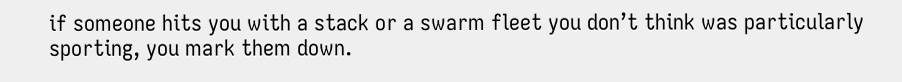if someone hits you with a stack or a swarm fleet you don’t think was particularly sporting, you mark them down.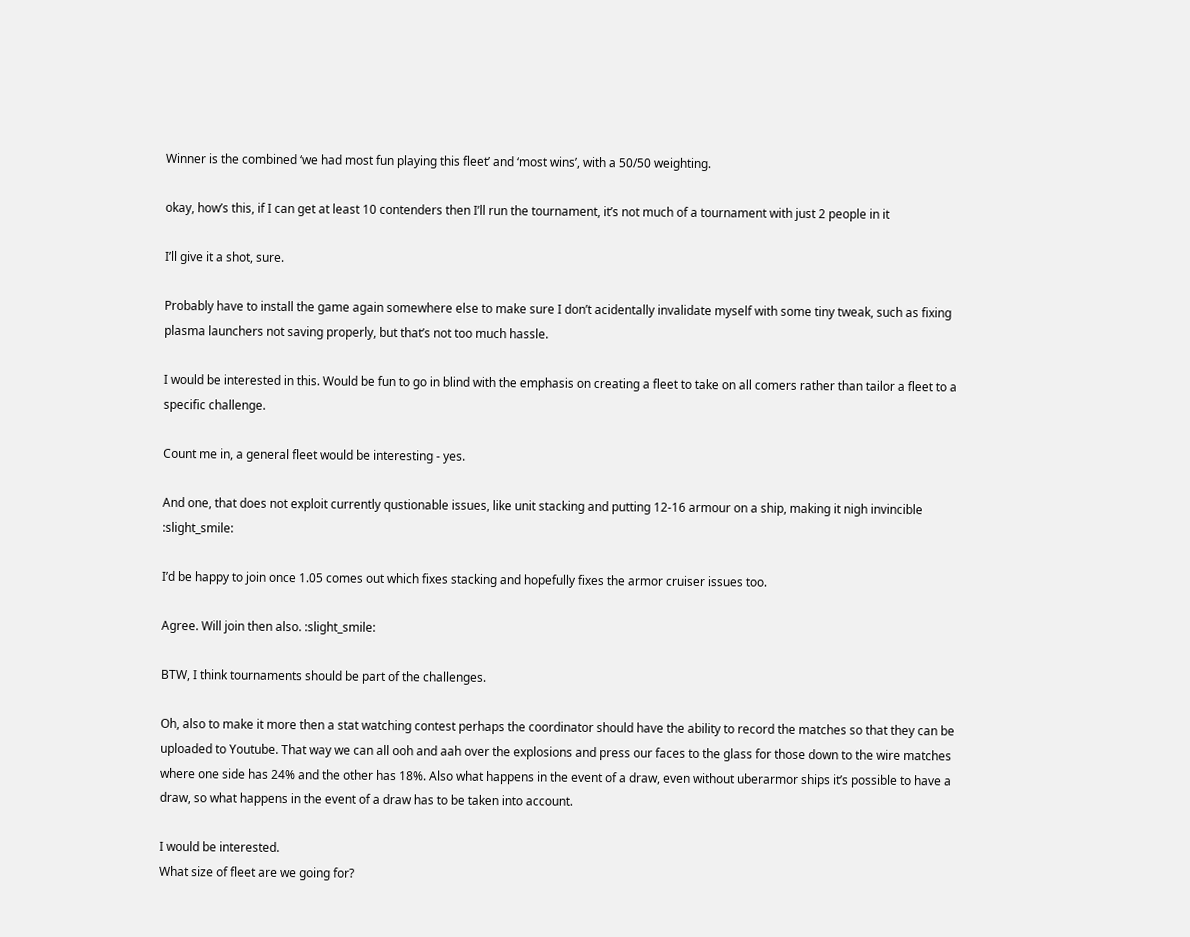Winner is the combined ‘we had most fun playing this fleet’ and ‘most wins’, with a 50/50 weighting.

okay, how’s this, if I can get at least 10 contenders then I’ll run the tournament, it’s not much of a tournament with just 2 people in it

I’ll give it a shot, sure.

Probably have to install the game again somewhere else to make sure I don’t acidentally invalidate myself with some tiny tweak, such as fixing plasma launchers not saving properly, but that’s not too much hassle.

I would be interested in this. Would be fun to go in blind with the emphasis on creating a fleet to take on all comers rather than tailor a fleet to a specific challenge.

Count me in, a general fleet would be interesting - yes.

And one, that does not exploit currently qustionable issues, like unit stacking and putting 12-16 armour on a ship, making it nigh invincible :slight_smile:

I’d be happy to join once 1.05 comes out which fixes stacking and hopefully fixes the armor cruiser issues too.

Agree. Will join then also. :slight_smile:

BTW, I think tournaments should be part of the challenges.

Oh, also to make it more then a stat watching contest perhaps the coordinator should have the ability to record the matches so that they can be uploaded to Youtube. That way we can all ooh and aah over the explosions and press our faces to the glass for those down to the wire matches where one side has 24% and the other has 18%. Also what happens in the event of a draw, even without uberarmor ships it’s possible to have a draw, so what happens in the event of a draw has to be taken into account.

I would be interested.
What size of fleet are we going for?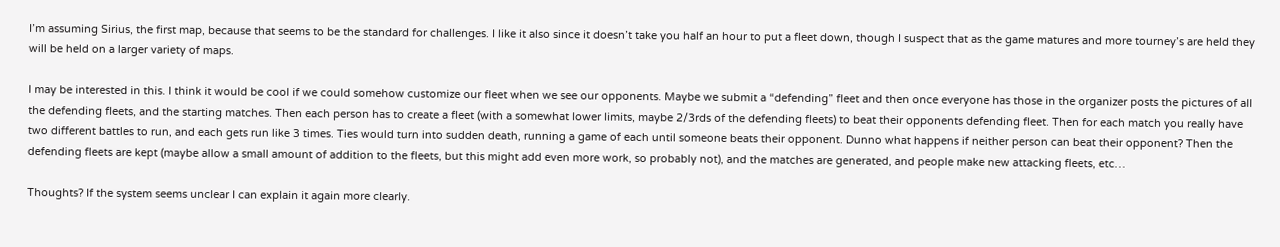I’m assuming Sirius, the first map, because that seems to be the standard for challenges. I like it also since it doesn’t take you half an hour to put a fleet down, though I suspect that as the game matures and more tourney’s are held they will be held on a larger variety of maps.

I may be interested in this. I think it would be cool if we could somehow customize our fleet when we see our opponents. Maybe we submit a “defending” fleet and then once everyone has those in the organizer posts the pictures of all the defending fleets, and the starting matches. Then each person has to create a fleet (with a somewhat lower limits, maybe 2/3rds of the defending fleets) to beat their opponents defending fleet. Then for each match you really have two different battles to run, and each gets run like 3 times. Ties would turn into sudden death, running a game of each until someone beats their opponent. Dunno what happens if neither person can beat their opponent? Then the defending fleets are kept (maybe allow a small amount of addition to the fleets, but this might add even more work, so probably not), and the matches are generated, and people make new attacking fleets, etc…

Thoughts? If the system seems unclear I can explain it again more clearly.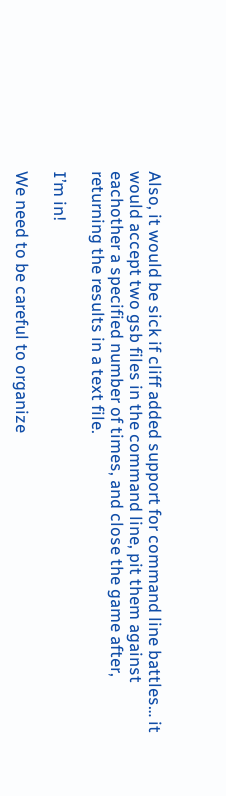Also, it would be sick if cliff added support for command line battles… it would accept two gsb files in the command line, pit them against eachother a specified number of times, and close the game after, returning the results in a text file.

I’m in!

We need to be careful to organize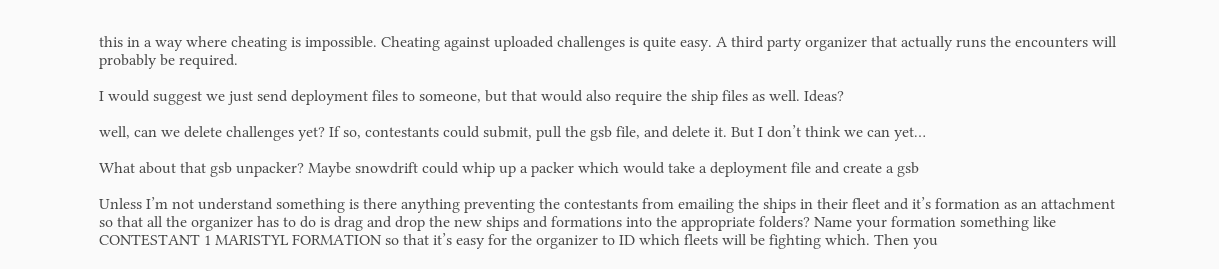this in a way where cheating is impossible. Cheating against uploaded challenges is quite easy. A third party organizer that actually runs the encounters will probably be required.

I would suggest we just send deployment files to someone, but that would also require the ship files as well. Ideas?

well, can we delete challenges yet? If so, contestants could submit, pull the gsb file, and delete it. But I don’t think we can yet…

What about that gsb unpacker? Maybe snowdrift could whip up a packer which would take a deployment file and create a gsb

Unless I’m not understand something is there anything preventing the contestants from emailing the ships in their fleet and it’s formation as an attachment so that all the organizer has to do is drag and drop the new ships and formations into the appropriate folders? Name your formation something like CONTESTANT 1 MARISTYL FORMATION so that it’s easy for the organizer to ID which fleets will be fighting which. Then you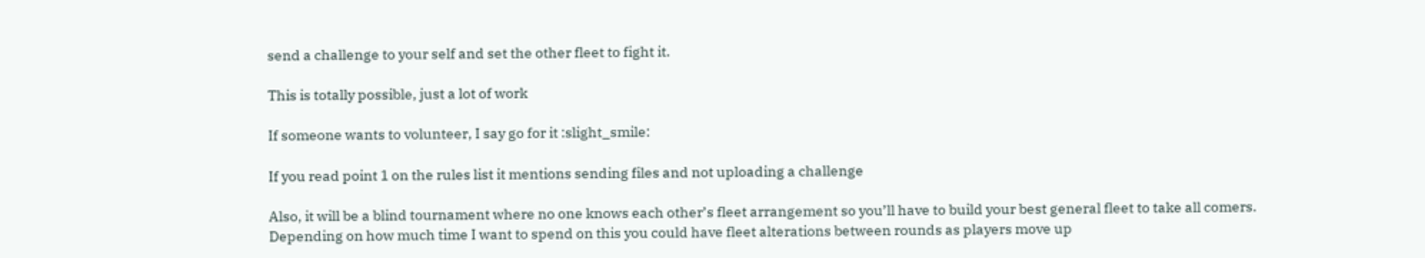send a challenge to your self and set the other fleet to fight it.

This is totally possible, just a lot of work

If someone wants to volunteer, I say go for it :slight_smile:

If you read point 1 on the rules list it mentions sending files and not uploading a challenge

Also, it will be a blind tournament where no one knows each other’s fleet arrangement so you’ll have to build your best general fleet to take all comers.
Depending on how much time I want to spend on this you could have fleet alterations between rounds as players move up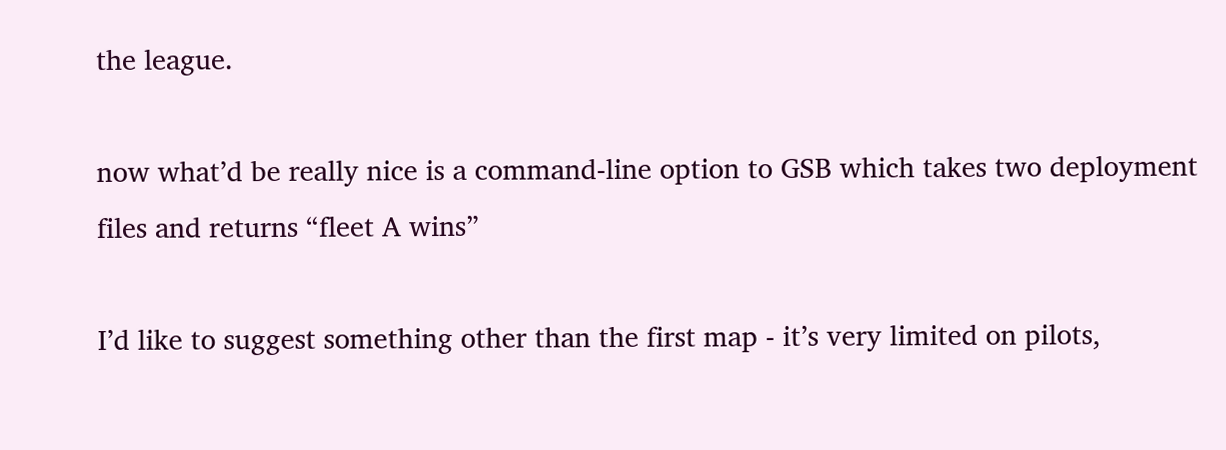the league.

now what’d be really nice is a command-line option to GSB which takes two deployment files and returns “fleet A wins”

I’d like to suggest something other than the first map - it’s very limited on pilots,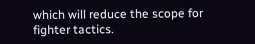which will reduce the scope for fighter tactics.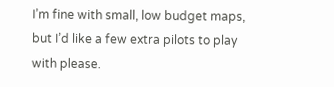I’m fine with small, low budget maps, but I’d like a few extra pilots to play with please.